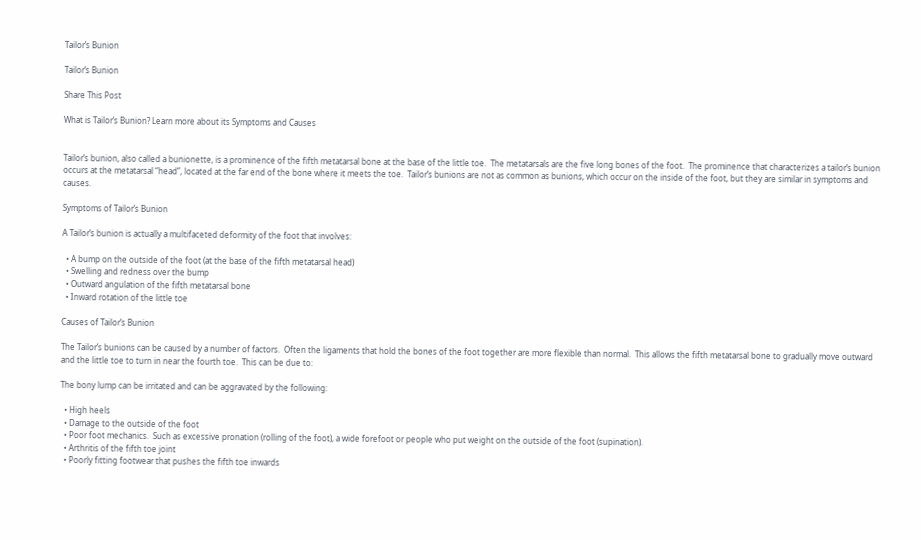Tailor’s Bunion

Tailor’s Bunion

Share This Post

What is Tailor’s Bunion? Learn more about its Symptoms and Causes


Tailor’s bunion, also called a bunionette, is a prominence of the fifth metatarsal bone at the base of the little toe.  The metatarsals are the five long bones of the foot.  The prominence that characterizes a tailor’s bunion occurs at the metatarsal “head”, located at the far end of the bone where it meets the toe.  Tailor’s bunions are not as common as bunions, which occur on the inside of the foot, but they are similar in symptoms and causes.

Symptoms of Tailor’s Bunion

A Tailor’s bunion is actually a multifaceted deformity of the foot that involves:

  • A bump on the outside of the foot (at the base of the fifth metatarsal head)
  • Swelling and redness over the bump
  • Outward angulation of the fifth metatarsal bone
  • Inward rotation of the little toe

Causes of Tailor’s Bunion

The Tailor’s bunions can be caused by a number of factors.  Often the ligaments that hold the bones of the foot together are more flexible than normal.  This allows the fifth metatarsal bone to gradually move outward and the little toe to turn in near the fourth toe.  This can be due to:

The bony lump can be irritated and can be aggravated by the following:

  • High heels
  • Damage to the outside of the foot
  • Poor foot mechanics.  Such as excessive pronation (rolling of the foot), a wide forefoot or people who put weight on the outside of the foot (supination).
  • Arthritis of the fifth toe joint
  • Poorly fitting footwear that pushes the fifth toe inwards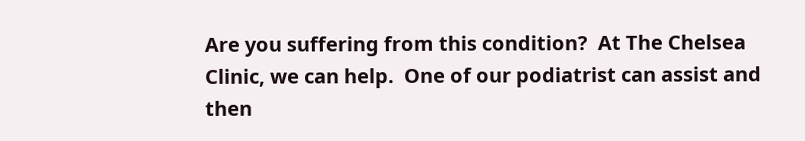Are you suffering from this condition?  At The Chelsea Clinic, we can help.  One of our podiatrist can assist and then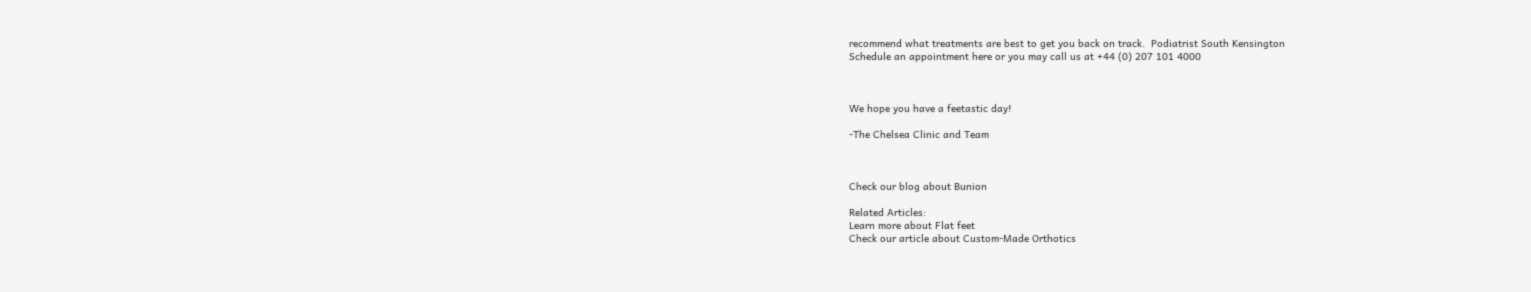recommend what treatments are best to get you back on track.  Podiatrist South Kensington
Schedule an appointment here or you may call us at +44 (0) 207 101 4000



We hope you have a feetastic day!

-The Chelsea Clinic and Team



Check our blog about Bunion

Related Articles:
Learn more about Flat feet
Check our article about Custom-Made Orthotics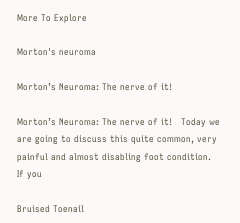More To Explore

Morton's neuroma

Morton’s Neuroma: The nerve of it!

Morton’s Neuroma: The nerve of it!   Today we are going to discuss this quite common, very painful and almost disabling foot condition.  If you

Bruised Toenail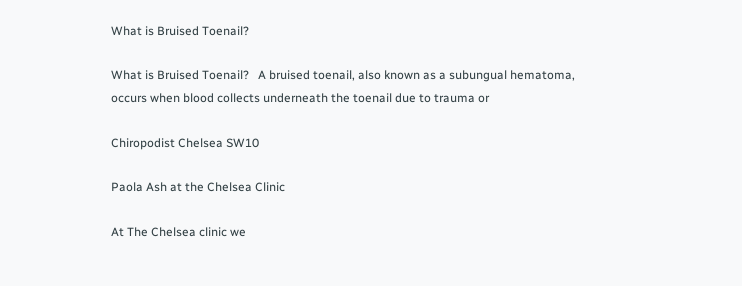What is Bruised Toenail?

What is Bruised Toenail?   A bruised toenail, also known as a subungual hematoma, occurs when blood collects underneath the toenail due to trauma or

Chiropodist Chelsea SW10

Paola Ash at the Chelsea Clinic

At The Chelsea clinic we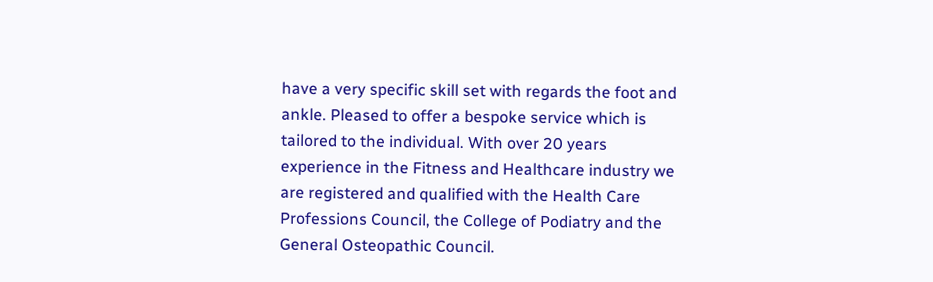have a very specific skill set with regards the foot and ankle. Pleased to offer a bespoke service which is tailored to the individual. With over 20 years experience in the Fitness and Healthcare industry we are registered and qualified with the Health Care Professions Council, the College of Podiatry and the General Osteopathic Council.